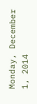Monday, December 1, 2014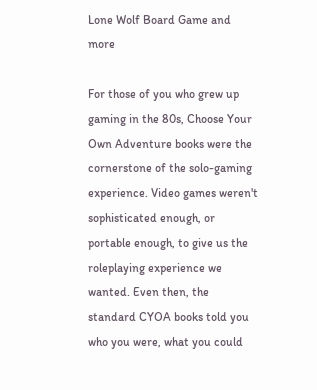Lone Wolf Board Game and more

For those of you who grew up gaming in the 80s, Choose Your Own Adventure books were the cornerstone of the solo-gaming experience. Video games weren't sophisticated enough, or portable enough, to give us the roleplaying experience we wanted. Even then, the standard CYOA books told you who you were, what you could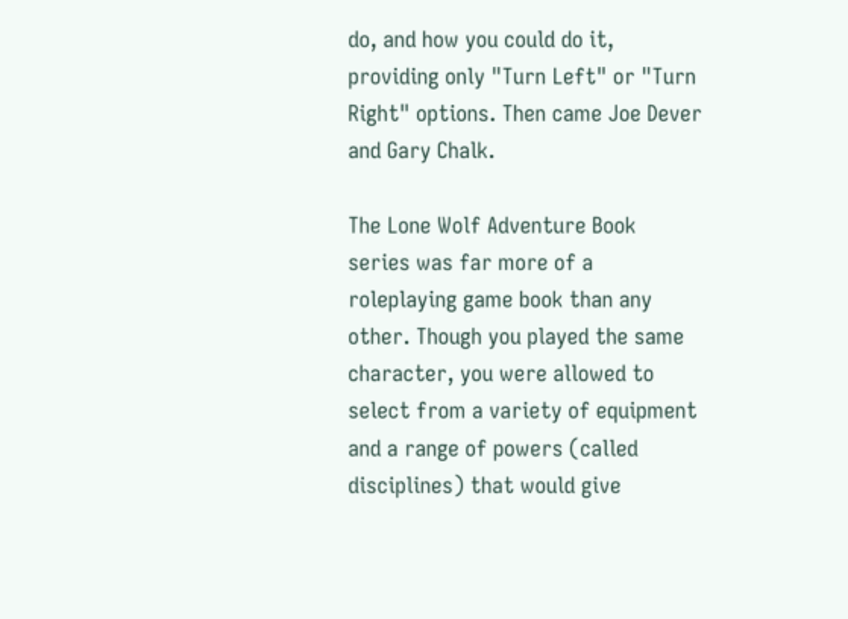do, and how you could do it, providing only "Turn Left" or "Turn Right" options. Then came Joe Dever and Gary Chalk.

The Lone Wolf Adventure Book series was far more of a roleplaying game book than any other. Though you played the same character, you were allowed to select from a variety of equipment and a range of powers (called disciplines) that would give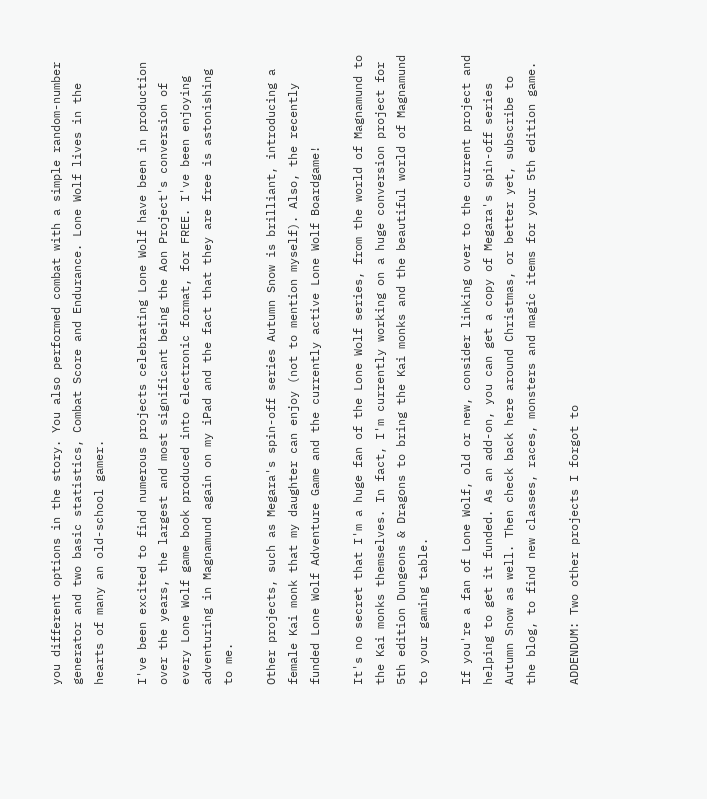you different options in the story. You also performed combat with a simple random-number generator and two basic statistics, Combat Score and Endurance. Lone Wolf lives in the hearts of many an old-school gamer.

I've been excited to find numerous projects celebrating Lone Wolf have been in production over the years, the largest and most significant being the Aon Project's conversion of every Lone Wolf game book produced into electronic format, for FREE. I've been enjoying adventuring in Magnamund again on my iPad and the fact that they are free is astonishing to me.

Other projects, such as Megara's spin-off series Autumn Snow is brilliant, introducing a female Kai monk that my daughter can enjoy (not to mention myself). Also, the recently funded Lone Wolf Adventure Game and the currently active Lone Wolf Boardgame!

It's no secret that I'm a huge fan of the Lone Wolf series, from the world of Magnamund to the Kai monks themselves. In fact, I'm currently working on a huge conversion project for 5th edition Dungeons & Dragons to bring the Kai monks and the beautiful world of Magnamund to your gaming table.

If you're a fan of Lone Wolf, old or new, consider linking over to the current project and helping to get it funded. As an add-on, you can get a copy of Megara's spin-off series Autumn Snow as well. Then check back here around Christmas, or better yet, subscribe to the blog, to find new classes, races, monsters and magic items for your 5th edition game.

ADDENDUM: Two other projects I forgot to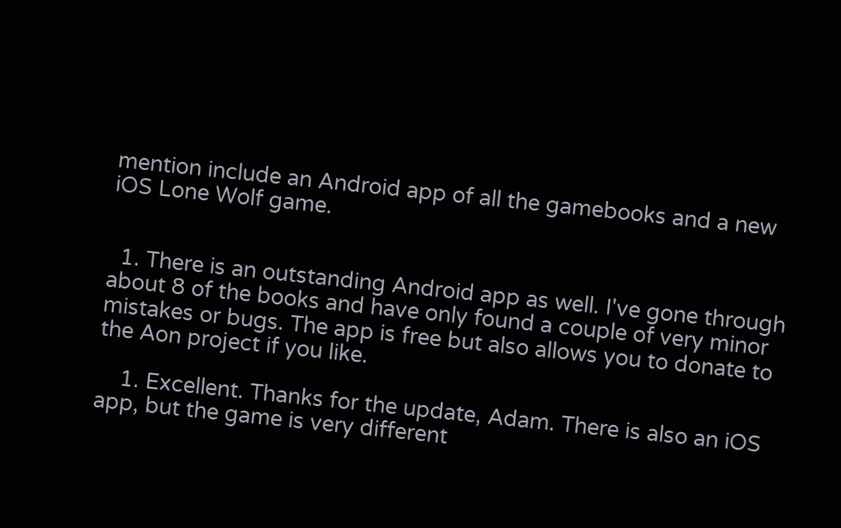mention include an Android app of all the gamebooks and a new iOS Lone Wolf game.


  1. There is an outstanding Android app as well. I've gone through about 8 of the books and have only found a couple of very minor mistakes or bugs. The app is free but also allows you to donate to the Aon project if you like.

    1. Excellent. Thanks for the update, Adam. There is also an iOS app, but the game is very different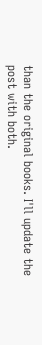than the original books. I'll update the post with both.